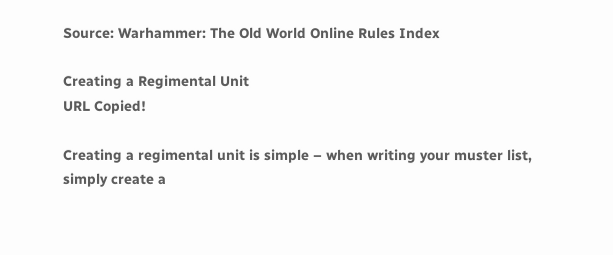Source: Warhammer: The Old World Online Rules Index

Creating a Regimental Unit
URL Copied!

Creating a regimental unit is simple – when writing your muster list, simply create a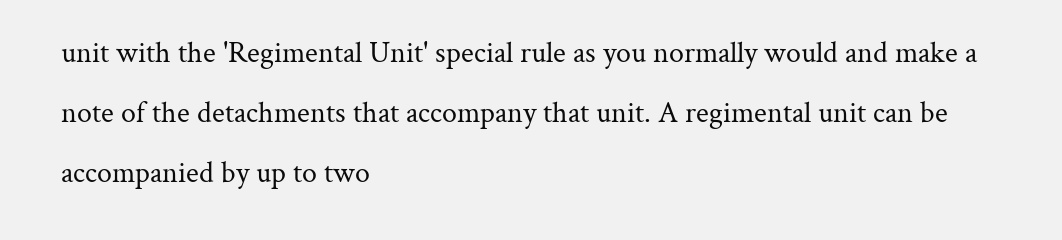unit with the 'Regimental Unit' special rule as you normally would and make a note of the detachments that accompany that unit. A regimental unit can be accompanied by up to two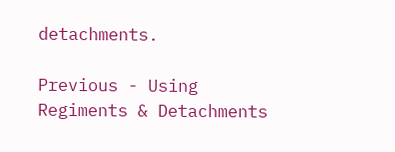detachments.

Previous - Using Regiments & Detachments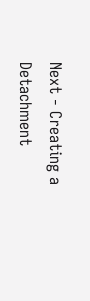Next - Creating a Detachment